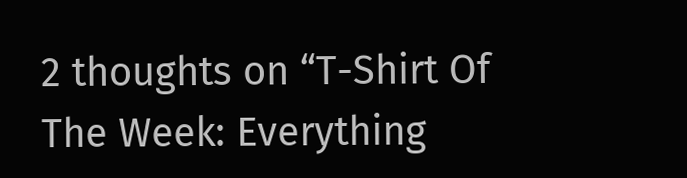2 thoughts on “T-Shirt Of The Week: Everything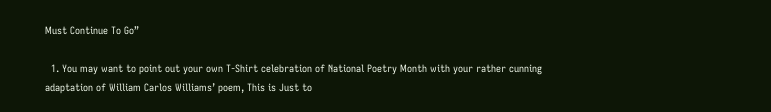Must Continue To Go”

  1. You may want to point out your own T-Shirt celebration of National Poetry Month with your rather cunning adaptation of William Carlos Williams’ poem, This is Just to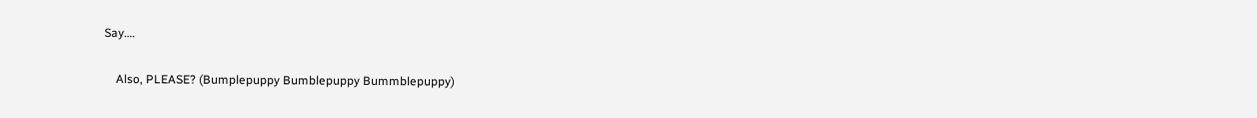Say….

    Also, PLEASE? (Bumplepuppy Bumblepuppy Bummblepuppy)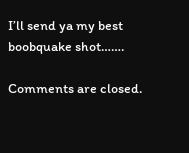I’ll send ya my best boobquake shot…….

Comments are closed.